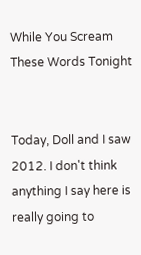While You Scream These Words Tonight


Today, Doll and I saw 2012. I don't think anything I say here is really going to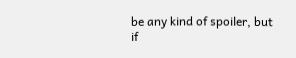be any kind of spoiler, but if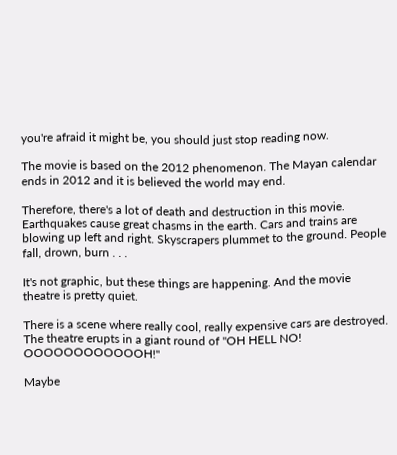you're afraid it might be, you should just stop reading now.

The movie is based on the 2012 phenomenon. The Mayan calendar ends in 2012 and it is believed the world may end.

Therefore, there's a lot of death and destruction in this movie. Earthquakes cause great chasms in the earth. Cars and trains are blowing up left and right. Skyscrapers plummet to the ground. People fall, drown, burn . . .

It's not graphic, but these things are happening. And the movie theatre is pretty quiet.

There is a scene where really cool, really expensive cars are destroyed. The theatre erupts in a giant round of "OH HELL NO! OOOOOOOOOOOOH!"

Maybe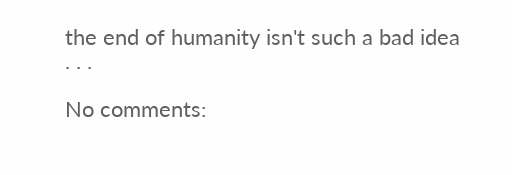the end of humanity isn't such a bad idea . . .

No comments: